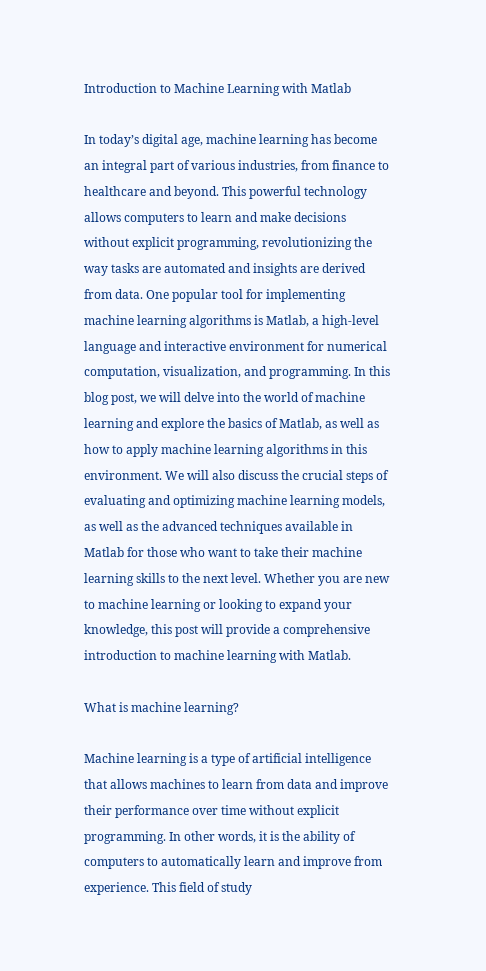Introduction to Machine Learning with Matlab

In today’s digital age, machine learning has become an integral part of various industries, from finance to healthcare and beyond. This powerful technology allows computers to learn and make decisions without explicit programming, revolutionizing the way tasks are automated and insights are derived from data. One popular tool for implementing machine learning algorithms is Matlab, a high-level language and interactive environment for numerical computation, visualization, and programming. In this blog post, we will delve into the world of machine learning and explore the basics of Matlab, as well as how to apply machine learning algorithms in this environment. We will also discuss the crucial steps of evaluating and optimizing machine learning models, as well as the advanced techniques available in Matlab for those who want to take their machine learning skills to the next level. Whether you are new to machine learning or looking to expand your knowledge, this post will provide a comprehensive introduction to machine learning with Matlab.

What is machine learning?

Machine learning is a type of artificial intelligence that allows machines to learn from data and improve their performance over time without explicit programming. In other words, it is the ability of computers to automatically learn and improve from experience. This field of study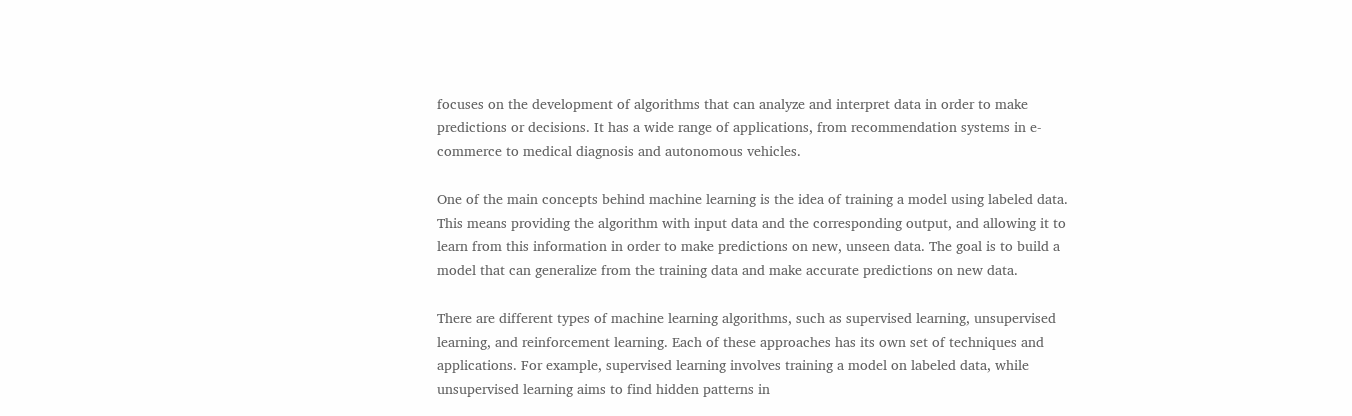focuses on the development of algorithms that can analyze and interpret data in order to make predictions or decisions. It has a wide range of applications, from recommendation systems in e-commerce to medical diagnosis and autonomous vehicles.

One of the main concepts behind machine learning is the idea of training a model using labeled data. This means providing the algorithm with input data and the corresponding output, and allowing it to learn from this information in order to make predictions on new, unseen data. The goal is to build a model that can generalize from the training data and make accurate predictions on new data.

There are different types of machine learning algorithms, such as supervised learning, unsupervised learning, and reinforcement learning. Each of these approaches has its own set of techniques and applications. For example, supervised learning involves training a model on labeled data, while unsupervised learning aims to find hidden patterns in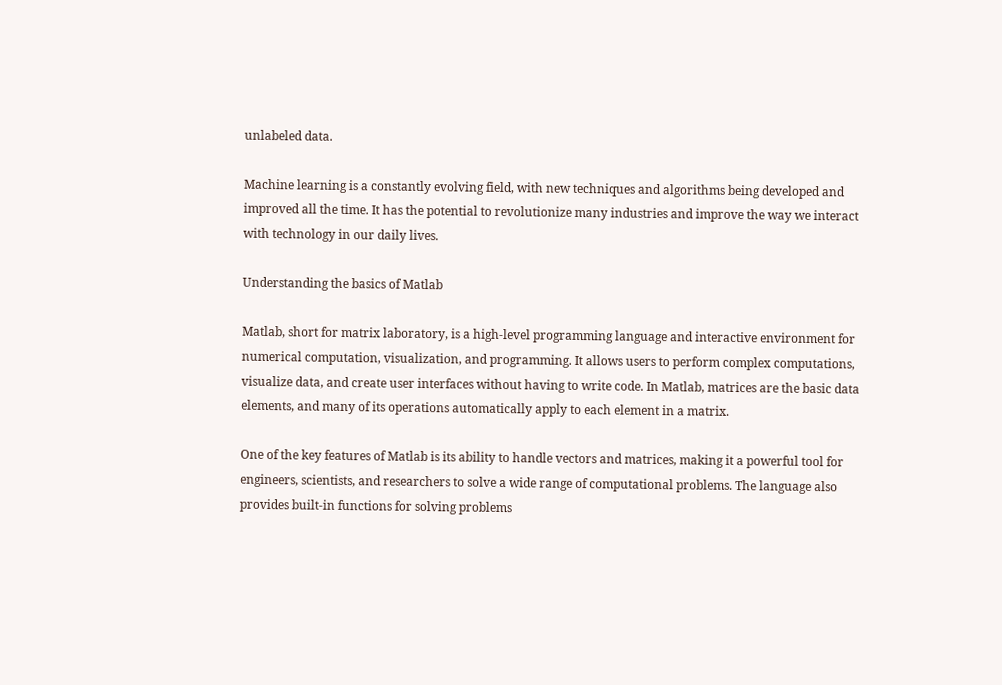unlabeled data.

Machine learning is a constantly evolving field, with new techniques and algorithms being developed and improved all the time. It has the potential to revolutionize many industries and improve the way we interact with technology in our daily lives.

Understanding the basics of Matlab

Matlab, short for matrix laboratory, is a high-level programming language and interactive environment for numerical computation, visualization, and programming. It allows users to perform complex computations, visualize data, and create user interfaces without having to write code. In Matlab, matrices are the basic data elements, and many of its operations automatically apply to each element in a matrix.

One of the key features of Matlab is its ability to handle vectors and matrices, making it a powerful tool for engineers, scientists, and researchers to solve a wide range of computational problems. The language also provides built-in functions for solving problems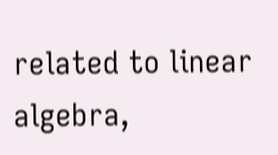related to linear algebra,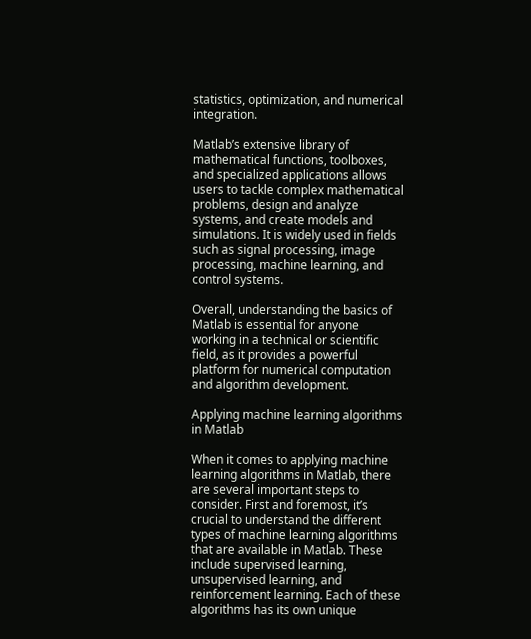statistics, optimization, and numerical integration.

Matlab’s extensive library of mathematical functions, toolboxes, and specialized applications allows users to tackle complex mathematical problems, design and analyze systems, and create models and simulations. It is widely used in fields such as signal processing, image processing, machine learning, and control systems.

Overall, understanding the basics of Matlab is essential for anyone working in a technical or scientific field, as it provides a powerful platform for numerical computation and algorithm development.

Applying machine learning algorithms in Matlab

When it comes to applying machine learning algorithms in Matlab, there are several important steps to consider. First and foremost, it’s crucial to understand the different types of machine learning algorithms that are available in Matlab. These include supervised learning, unsupervised learning, and reinforcement learning. Each of these algorithms has its own unique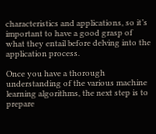characteristics and applications, so it’s important to have a good grasp of what they entail before delving into the application process.

Once you have a thorough understanding of the various machine learning algorithms, the next step is to prepare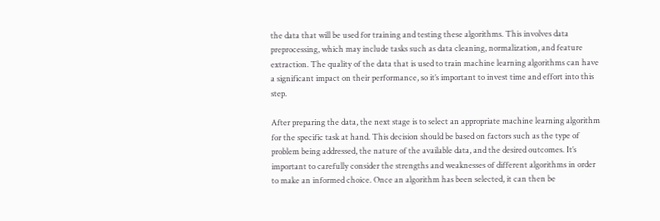the data that will be used for training and testing these algorithms. This involves data preprocessing, which may include tasks such as data cleaning, normalization, and feature extraction. The quality of the data that is used to train machine learning algorithms can have a significant impact on their performance, so it’s important to invest time and effort into this step.

After preparing the data, the next stage is to select an appropriate machine learning algorithm for the specific task at hand. This decision should be based on factors such as the type of problem being addressed, the nature of the available data, and the desired outcomes. It’s important to carefully consider the strengths and weaknesses of different algorithms in order to make an informed choice. Once an algorithm has been selected, it can then be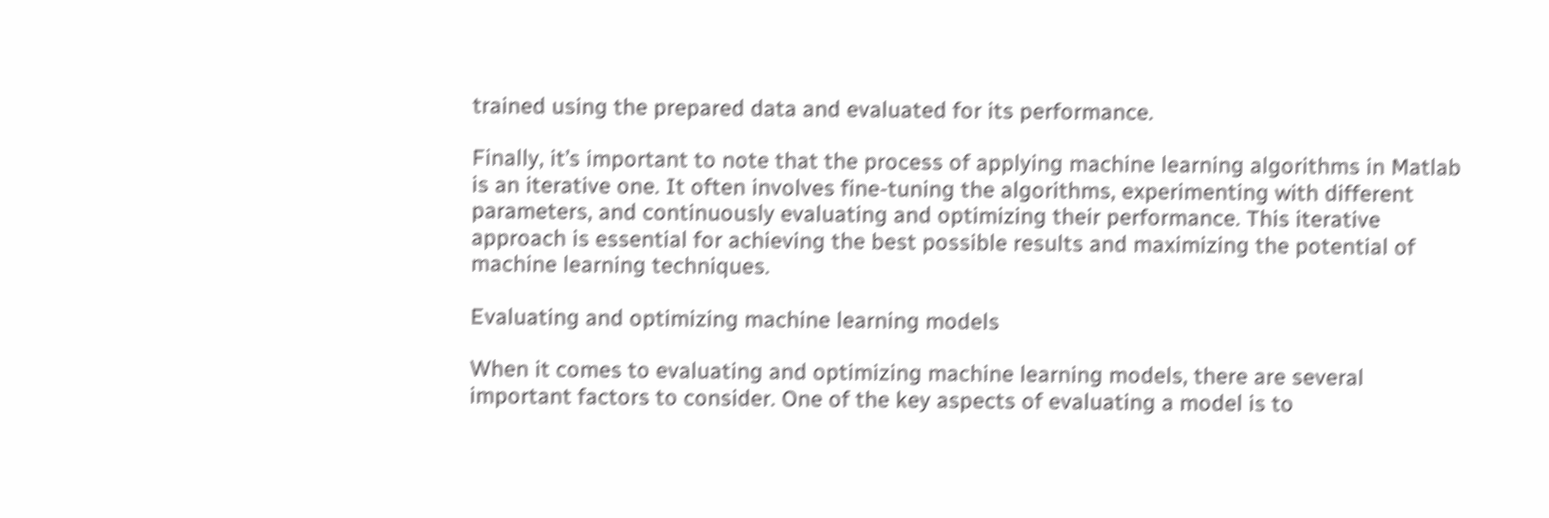trained using the prepared data and evaluated for its performance.

Finally, it’s important to note that the process of applying machine learning algorithms in Matlab is an iterative one. It often involves fine-tuning the algorithms, experimenting with different parameters, and continuously evaluating and optimizing their performance. This iterative approach is essential for achieving the best possible results and maximizing the potential of machine learning techniques.

Evaluating and optimizing machine learning models

When it comes to evaluating and optimizing machine learning models, there are several important factors to consider. One of the key aspects of evaluating a model is to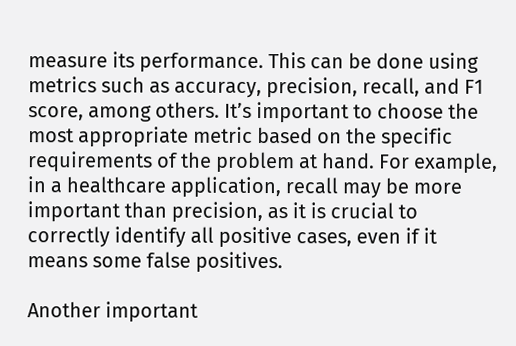measure its performance. This can be done using metrics such as accuracy, precision, recall, and F1 score, among others. It’s important to choose the most appropriate metric based on the specific requirements of the problem at hand. For example, in a healthcare application, recall may be more important than precision, as it is crucial to correctly identify all positive cases, even if it means some false positives.

Another important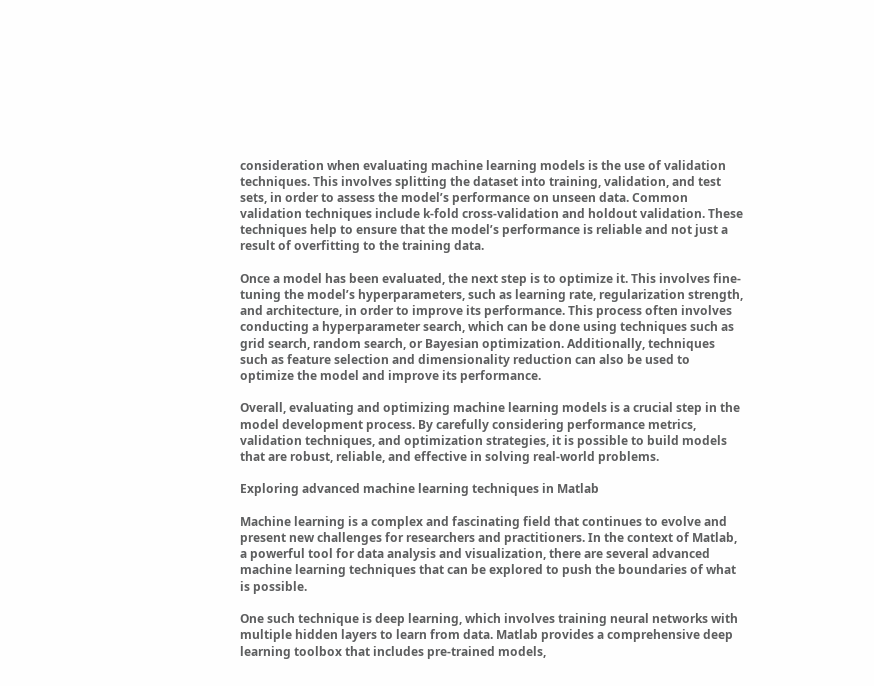consideration when evaluating machine learning models is the use of validation techniques. This involves splitting the dataset into training, validation, and test sets, in order to assess the model’s performance on unseen data. Common validation techniques include k-fold cross-validation and holdout validation. These techniques help to ensure that the model’s performance is reliable and not just a result of overfitting to the training data.

Once a model has been evaluated, the next step is to optimize it. This involves fine-tuning the model’s hyperparameters, such as learning rate, regularization strength, and architecture, in order to improve its performance. This process often involves conducting a hyperparameter search, which can be done using techniques such as grid search, random search, or Bayesian optimization. Additionally, techniques such as feature selection and dimensionality reduction can also be used to optimize the model and improve its performance.

Overall, evaluating and optimizing machine learning models is a crucial step in the model development process. By carefully considering performance metrics, validation techniques, and optimization strategies, it is possible to build models that are robust, reliable, and effective in solving real-world problems.

Exploring advanced machine learning techniques in Matlab

Machine learning is a complex and fascinating field that continues to evolve and present new challenges for researchers and practitioners. In the context of Matlab, a powerful tool for data analysis and visualization, there are several advanced machine learning techniques that can be explored to push the boundaries of what is possible.

One such technique is deep learning, which involves training neural networks with multiple hidden layers to learn from data. Matlab provides a comprehensive deep learning toolbox that includes pre-trained models,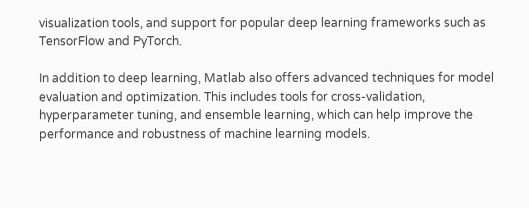visualization tools, and support for popular deep learning frameworks such as TensorFlow and PyTorch.

In addition to deep learning, Matlab also offers advanced techniques for model evaluation and optimization. This includes tools for cross-validation, hyperparameter tuning, and ensemble learning, which can help improve the performance and robustness of machine learning models.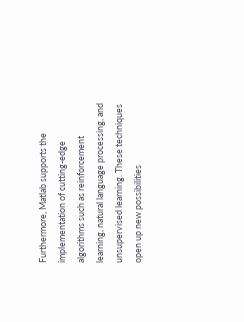Furthermore, Matlab supports the implementation of cutting-edge algorithms such as reinforcement learning, natural language processing, and unsupervised learning. These techniques open up new possibilities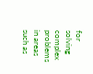for solving complex problems in areas such as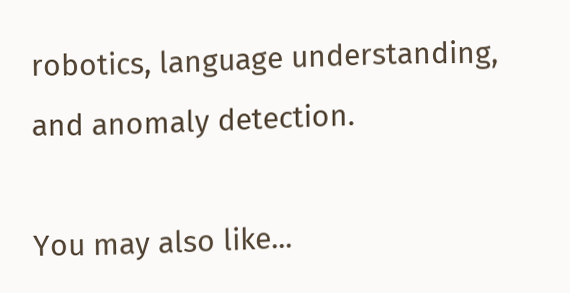robotics, language understanding, and anomaly detection.

You may also like...